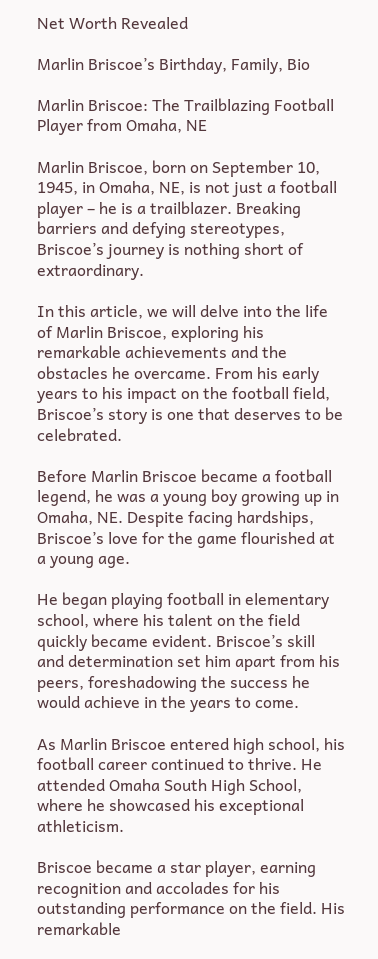Net Worth Revealed

Marlin Briscoe’s Birthday, Family, Bio

Marlin Briscoe: The Trailblazing Football Player from Omaha, NE

Marlin Briscoe, born on September 10, 1945, in Omaha, NE, is not just a football player – he is a trailblazer. Breaking barriers and defying stereotypes, Briscoe’s journey is nothing short of extraordinary.

In this article, we will delve into the life of Marlin Briscoe, exploring his remarkable achievements and the obstacles he overcame. From his early years to his impact on the football field, Briscoe’s story is one that deserves to be celebrated.

Before Marlin Briscoe became a football legend, he was a young boy growing up in Omaha, NE. Despite facing hardships, Briscoe’s love for the game flourished at a young age.

He began playing football in elementary school, where his talent on the field quickly became evident. Briscoe’s skill and determination set him apart from his peers, foreshadowing the success he would achieve in the years to come.

As Marlin Briscoe entered high school, his football career continued to thrive. He attended Omaha South High School, where he showcased his exceptional athleticism.

Briscoe became a star player, earning recognition and accolades for his outstanding performance on the field. His remarkable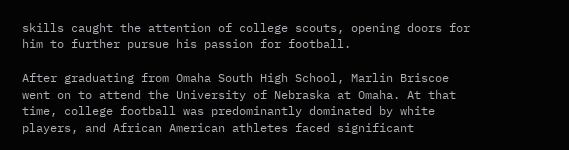skills caught the attention of college scouts, opening doors for him to further pursue his passion for football.

After graduating from Omaha South High School, Marlin Briscoe went on to attend the University of Nebraska at Omaha. At that time, college football was predominantly dominated by white players, and African American athletes faced significant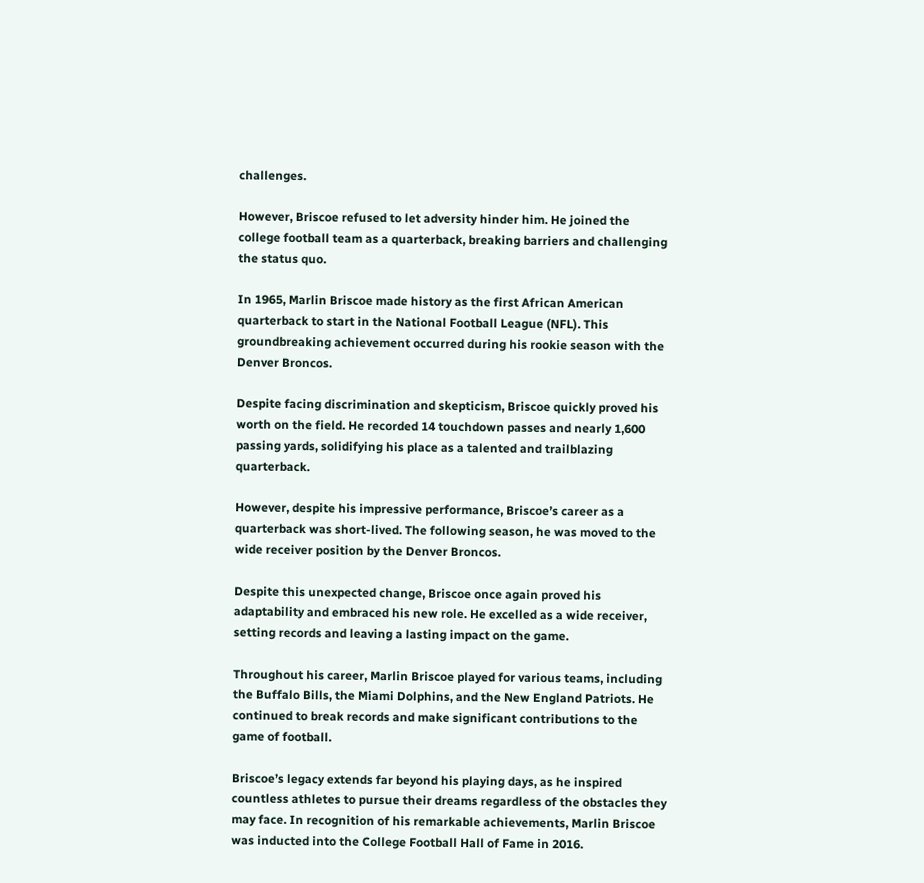challenges.

However, Briscoe refused to let adversity hinder him. He joined the college football team as a quarterback, breaking barriers and challenging the status quo.

In 1965, Marlin Briscoe made history as the first African American quarterback to start in the National Football League (NFL). This groundbreaking achievement occurred during his rookie season with the Denver Broncos.

Despite facing discrimination and skepticism, Briscoe quickly proved his worth on the field. He recorded 14 touchdown passes and nearly 1,600 passing yards, solidifying his place as a talented and trailblazing quarterback.

However, despite his impressive performance, Briscoe’s career as a quarterback was short-lived. The following season, he was moved to the wide receiver position by the Denver Broncos.

Despite this unexpected change, Briscoe once again proved his adaptability and embraced his new role. He excelled as a wide receiver, setting records and leaving a lasting impact on the game.

Throughout his career, Marlin Briscoe played for various teams, including the Buffalo Bills, the Miami Dolphins, and the New England Patriots. He continued to break records and make significant contributions to the game of football.

Briscoe’s legacy extends far beyond his playing days, as he inspired countless athletes to pursue their dreams regardless of the obstacles they may face. In recognition of his remarkable achievements, Marlin Briscoe was inducted into the College Football Hall of Fame in 2016.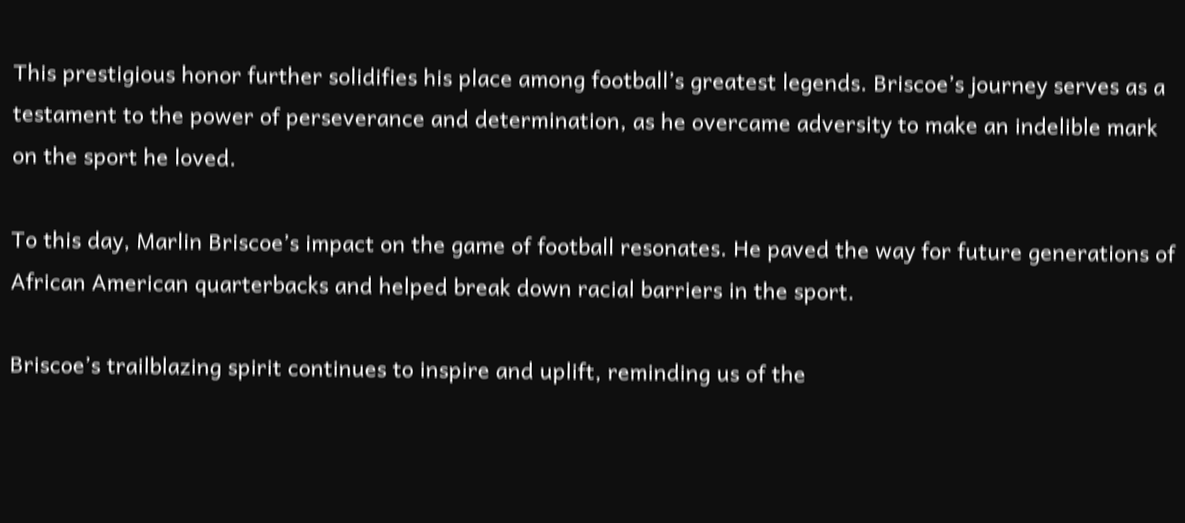This prestigious honor further solidifies his place among football’s greatest legends. Briscoe’s journey serves as a testament to the power of perseverance and determination, as he overcame adversity to make an indelible mark on the sport he loved.

To this day, Marlin Briscoe’s impact on the game of football resonates. He paved the way for future generations of African American quarterbacks and helped break down racial barriers in the sport.

Briscoe’s trailblazing spirit continues to inspire and uplift, reminding us of the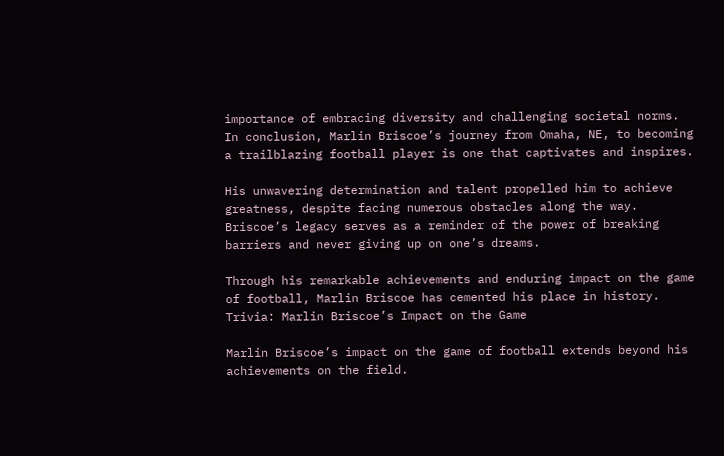importance of embracing diversity and challenging societal norms. In conclusion, Marlin Briscoe’s journey from Omaha, NE, to becoming a trailblazing football player is one that captivates and inspires.

His unwavering determination and talent propelled him to achieve greatness, despite facing numerous obstacles along the way. Briscoe’s legacy serves as a reminder of the power of breaking barriers and never giving up on one’s dreams.

Through his remarkable achievements and enduring impact on the game of football, Marlin Briscoe has cemented his place in history. Trivia: Marlin Briscoe’s Impact on the Game

Marlin Briscoe’s impact on the game of football extends beyond his achievements on the field.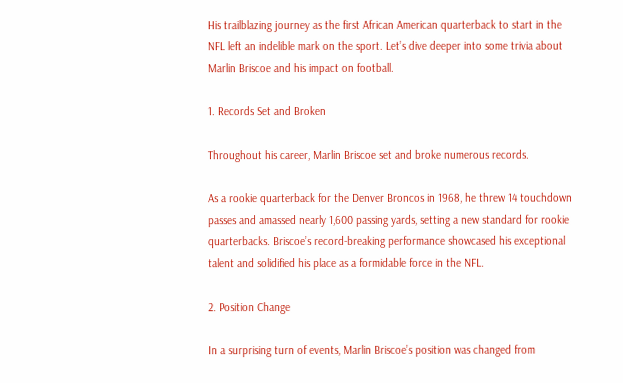His trailblazing journey as the first African American quarterback to start in the NFL left an indelible mark on the sport. Let’s dive deeper into some trivia about Marlin Briscoe and his impact on football.

1. Records Set and Broken

Throughout his career, Marlin Briscoe set and broke numerous records.

As a rookie quarterback for the Denver Broncos in 1968, he threw 14 touchdown passes and amassed nearly 1,600 passing yards, setting a new standard for rookie quarterbacks. Briscoe’s record-breaking performance showcased his exceptional talent and solidified his place as a formidable force in the NFL.

2. Position Change

In a surprising turn of events, Marlin Briscoe’s position was changed from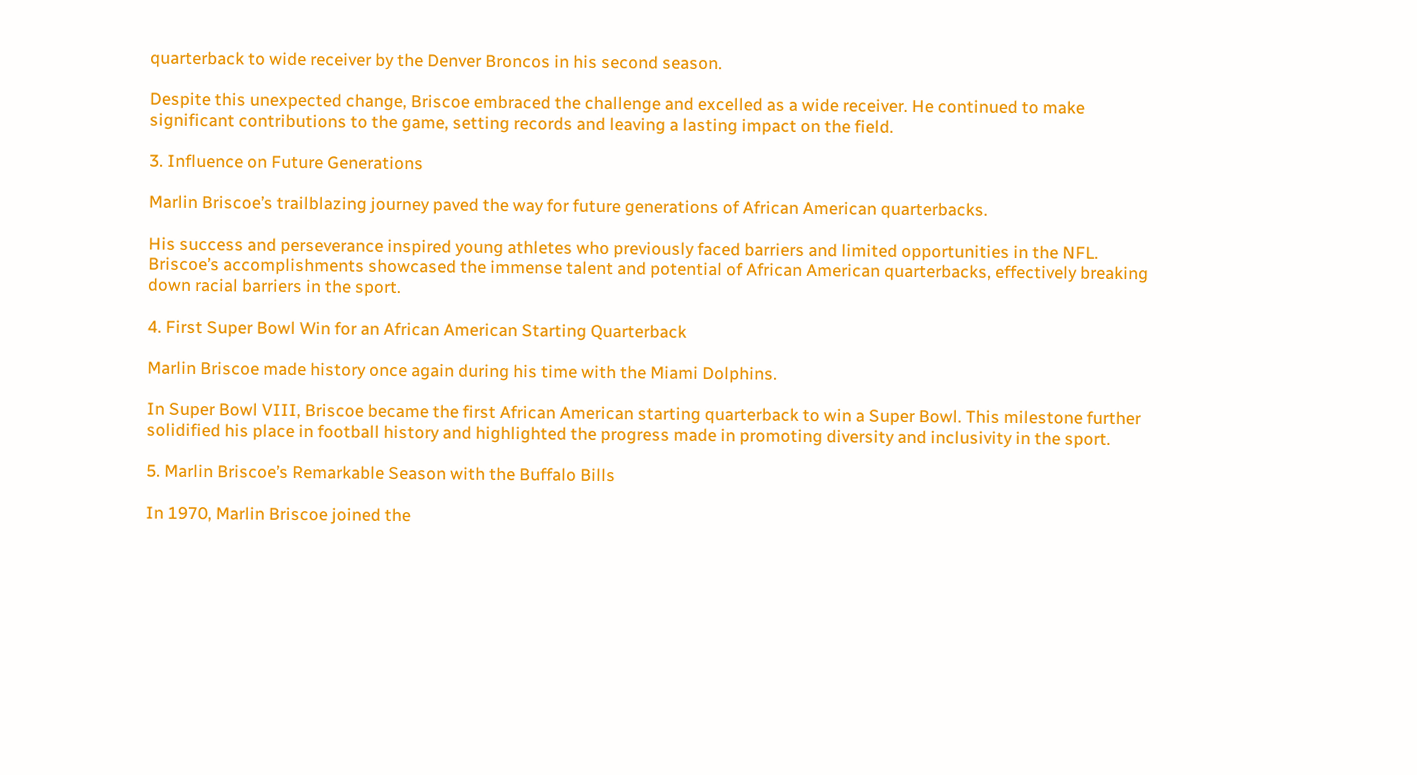quarterback to wide receiver by the Denver Broncos in his second season.

Despite this unexpected change, Briscoe embraced the challenge and excelled as a wide receiver. He continued to make significant contributions to the game, setting records and leaving a lasting impact on the field.

3. Influence on Future Generations

Marlin Briscoe’s trailblazing journey paved the way for future generations of African American quarterbacks.

His success and perseverance inspired young athletes who previously faced barriers and limited opportunities in the NFL. Briscoe’s accomplishments showcased the immense talent and potential of African American quarterbacks, effectively breaking down racial barriers in the sport.

4. First Super Bowl Win for an African American Starting Quarterback

Marlin Briscoe made history once again during his time with the Miami Dolphins.

In Super Bowl VIII, Briscoe became the first African American starting quarterback to win a Super Bowl. This milestone further solidified his place in football history and highlighted the progress made in promoting diversity and inclusivity in the sport.

5. Marlin Briscoe’s Remarkable Season with the Buffalo Bills

In 1970, Marlin Briscoe joined the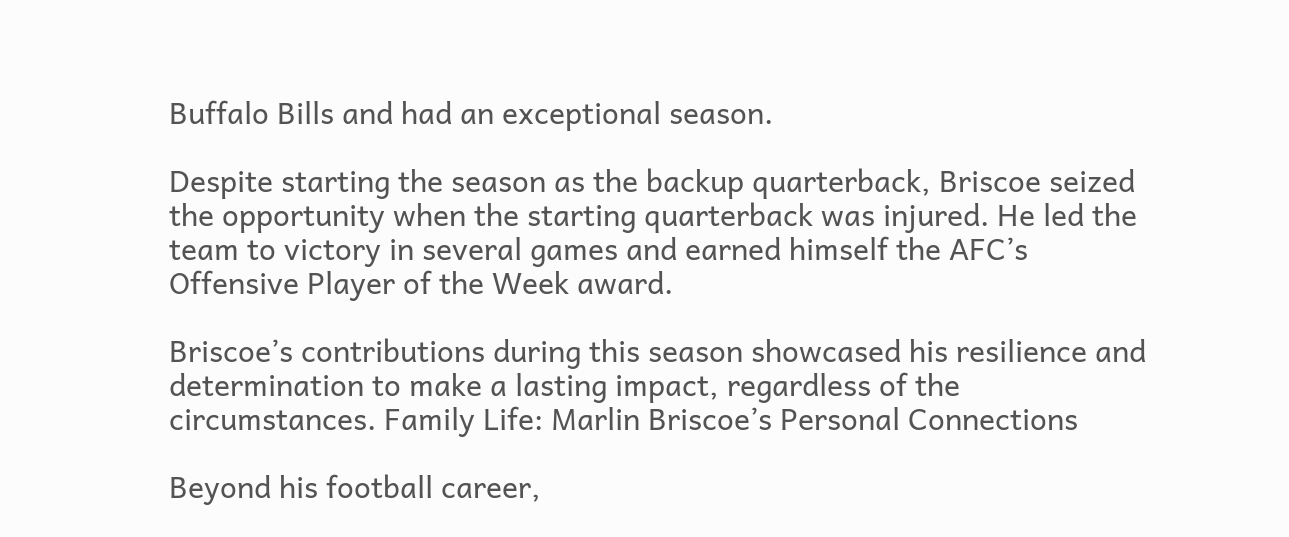Buffalo Bills and had an exceptional season.

Despite starting the season as the backup quarterback, Briscoe seized the opportunity when the starting quarterback was injured. He led the team to victory in several games and earned himself the AFC’s Offensive Player of the Week award.

Briscoe’s contributions during this season showcased his resilience and determination to make a lasting impact, regardless of the circumstances. Family Life: Marlin Briscoe’s Personal Connections

Beyond his football career,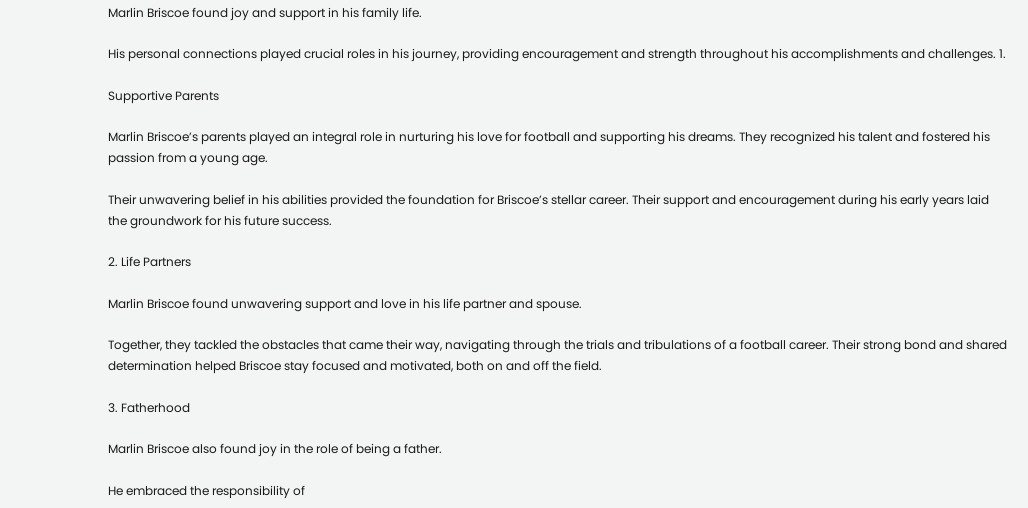Marlin Briscoe found joy and support in his family life.

His personal connections played crucial roles in his journey, providing encouragement and strength throughout his accomplishments and challenges. 1.

Supportive Parents

Marlin Briscoe’s parents played an integral role in nurturing his love for football and supporting his dreams. They recognized his talent and fostered his passion from a young age.

Their unwavering belief in his abilities provided the foundation for Briscoe’s stellar career. Their support and encouragement during his early years laid the groundwork for his future success.

2. Life Partners

Marlin Briscoe found unwavering support and love in his life partner and spouse.

Together, they tackled the obstacles that came their way, navigating through the trials and tribulations of a football career. Their strong bond and shared determination helped Briscoe stay focused and motivated, both on and off the field.

3. Fatherhood

Marlin Briscoe also found joy in the role of being a father.

He embraced the responsibility of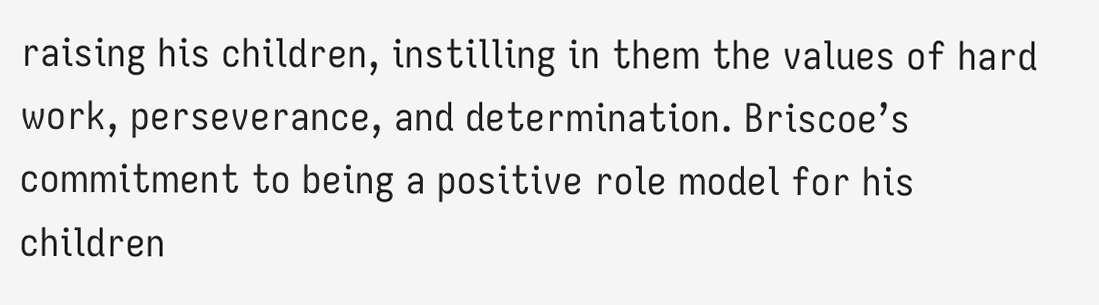raising his children, instilling in them the values of hard work, perseverance, and determination. Briscoe’s commitment to being a positive role model for his children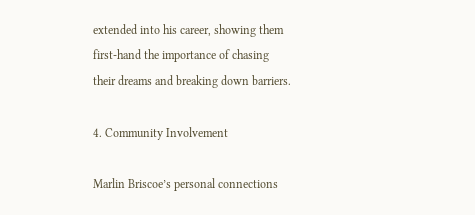extended into his career, showing them first-hand the importance of chasing their dreams and breaking down barriers.

4. Community Involvement

Marlin Briscoe’s personal connections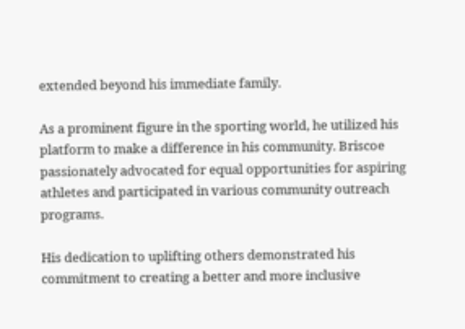extended beyond his immediate family.

As a prominent figure in the sporting world, he utilized his platform to make a difference in his community. Briscoe passionately advocated for equal opportunities for aspiring athletes and participated in various community outreach programs.

His dedication to uplifting others demonstrated his commitment to creating a better and more inclusive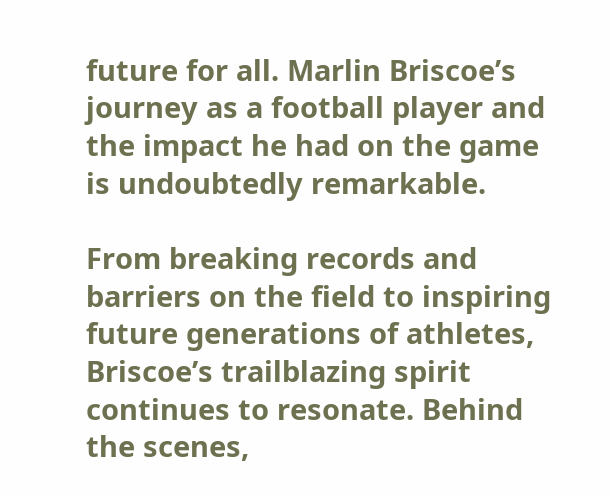future for all. Marlin Briscoe’s journey as a football player and the impact he had on the game is undoubtedly remarkable.

From breaking records and barriers on the field to inspiring future generations of athletes, Briscoe’s trailblazing spirit continues to resonate. Behind the scenes,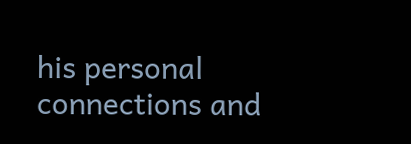his personal connections and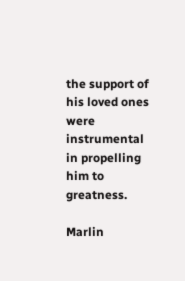the support of his loved ones were instrumental in propelling him to greatness.

Marlin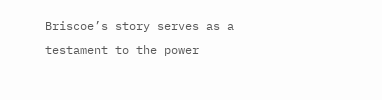Briscoe’s story serves as a testament to the power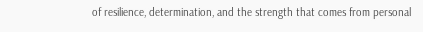of resilience, determination, and the strength that comes from personal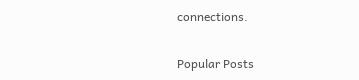connections.

Popular Posts